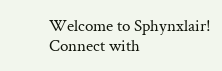Welcome to Sphynxlair! Connect with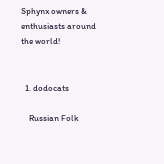Sphynx owners & enthusiasts around the world!


  1. dodocats

    Russian Folk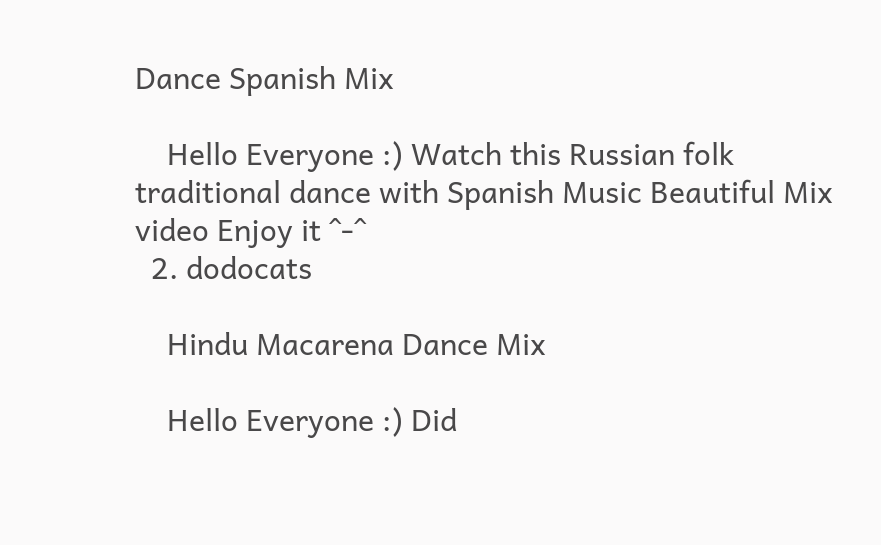Dance Spanish Mix

    Hello Everyone :) Watch this Russian folk traditional dance with Spanish Music Beautiful Mix video Enjoy it ^-^
  2. dodocats

    Hindu Macarena Dance Mix

    Hello Everyone :) Did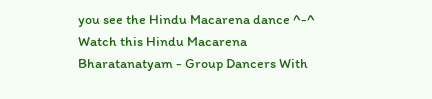you see the Hindu Macarena dance ^-^ Watch this Hindu Macarena Bharatanatyam - Group Dancers With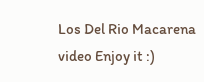Los Del Rio Macarena video Enjoy it :)